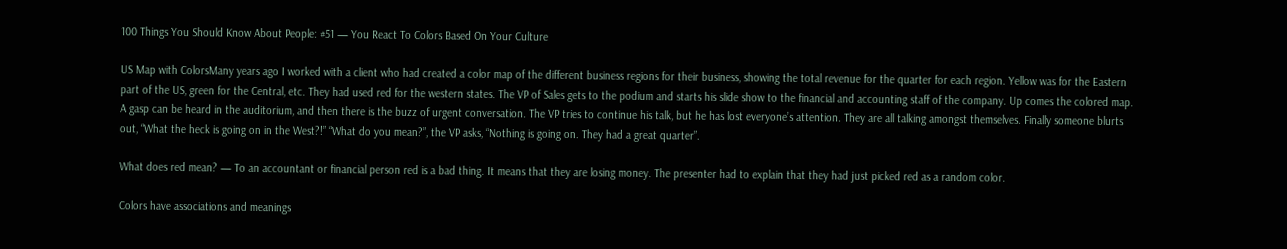100 Things You Should Know About People: #51 — You React To Colors Based On Your Culture

US Map with ColorsMany years ago I worked with a client who had created a color map of the different business regions for their business, showing the total revenue for the quarter for each region. Yellow was for the Eastern part of the US, green for the Central, etc. They had used red for the western states. The VP of Sales gets to the podium and starts his slide show to the financial and accounting staff of the company. Up comes the colored map. A gasp can be heard in the auditorium, and then there is the buzz of urgent conversation. The VP tries to continue his talk, but he has lost everyone’s attention. They are all talking amongst themselves. Finally someone blurts out, “What the heck is going on in the West?!” “What do you mean?”, the VP asks, “Nothing is going on. They had a great quarter”.

What does red mean? — To an accountant or financial person red is a bad thing. It means that they are losing money. The presenter had to explain that they had just picked red as a random color.

Colors have associations and meanings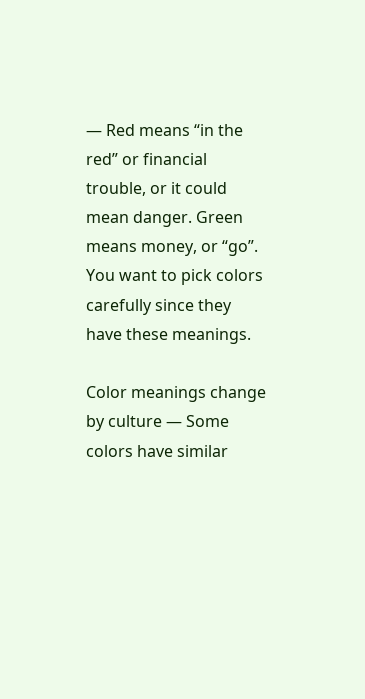— Red means “in the red” or financial trouble, or it could mean danger. Green means money, or “go”. You want to pick colors carefully since they have these meanings.

Color meanings change by culture — Some colors have similar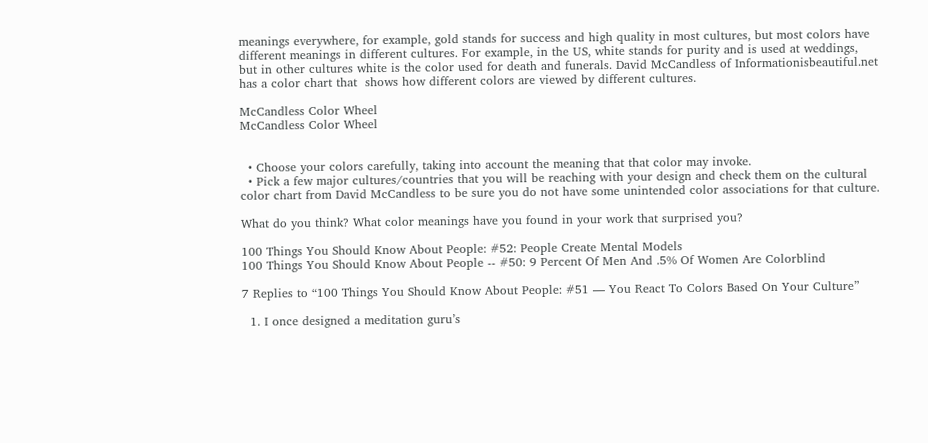meanings everywhere, for example, gold stands for success and high quality in most cultures, but most colors have different meanings in different cultures. For example, in the US, white stands for purity and is used at weddings, but in other cultures white is the color used for death and funerals. David McCandless of Informationisbeautiful.net has a color chart that  shows how different colors are viewed by different cultures.

McCandless Color Wheel
McCandless Color Wheel


  • Choose your colors carefully, taking into account the meaning that that color may invoke.
  • Pick a few major cultures/countries that you will be reaching with your design and check them on the cultural color chart from David McCandless to be sure you do not have some unintended color associations for that culture.

What do you think? What color meanings have you found in your work that surprised you?

100 Things You Should Know About People: #52: People Create Mental Models
100 Things You Should Know About People -- #50: 9 Percent Of Men And .5% Of Women Are Colorblind

7 Replies to “100 Things You Should Know About People: #51 — You React To Colors Based On Your Culture”

  1. I once designed a meditation guru’s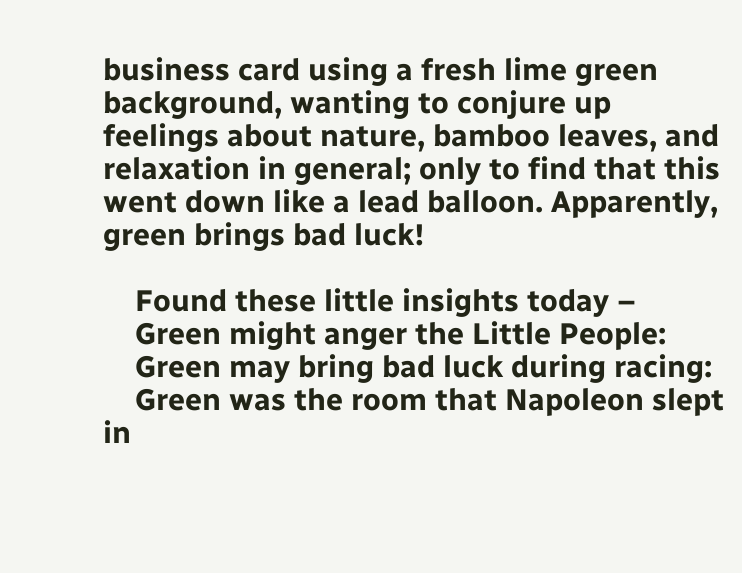business card using a fresh lime green background, wanting to conjure up feelings about nature, bamboo leaves, and relaxation in general; only to find that this went down like a lead balloon. Apparently, green brings bad luck!

    Found these little insights today –
    Green might anger the Little People:
    Green may bring bad luck during racing:
    Green was the room that Napoleon slept in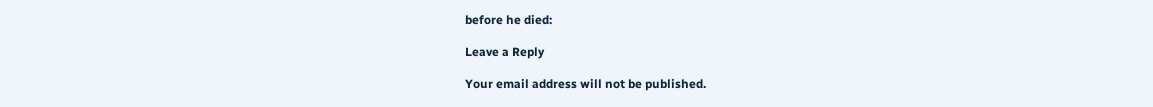before he died:

Leave a Reply

Your email address will not be published.